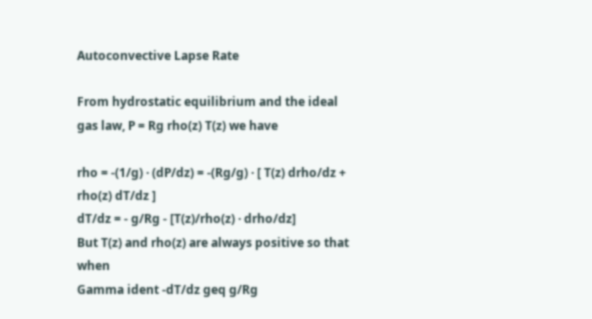Autoconvective Lapse Rate

From hydrostatic equilibrium and the ideal gas law, P = Rg rho(z) T(z) we have

rho = -(1/g) · (dP/dz) = -(Rg/g) · [ T(z) drho/dz + rho(z) dT/dz ]
dT/dz = - g/Rg - [T(z)/rho(z) · drho/dz]
But T(z) and rho(z) are always positive so that when
Gamma ident -dT/dz geq g/Rg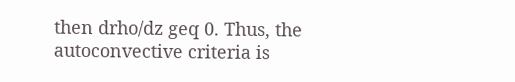then drho/dz geq 0. Thus, the autoconvective criteria is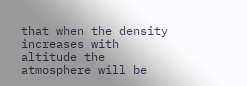that when the density increases with altitude the atmosphere will be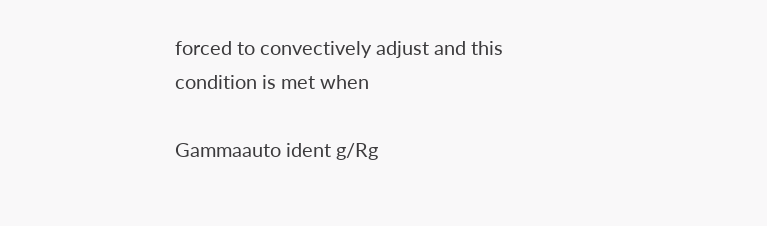forced to convectively adjust and this condition is met when

Gammaauto ident g/Rg